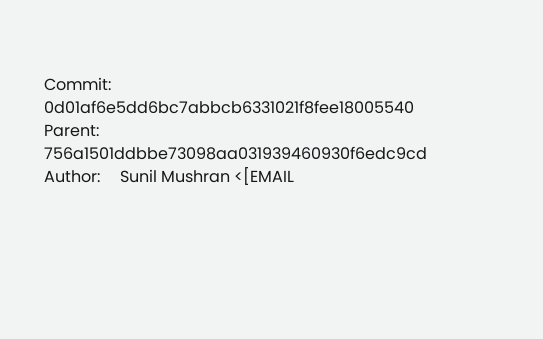Commit:     0d01af6e5dd6bc7abbcb6331021f8fee18005540
Parent:     756a1501ddbbe73098aa031939460930f6edc9cd
Author:     Sunil Mushran <[EMAIL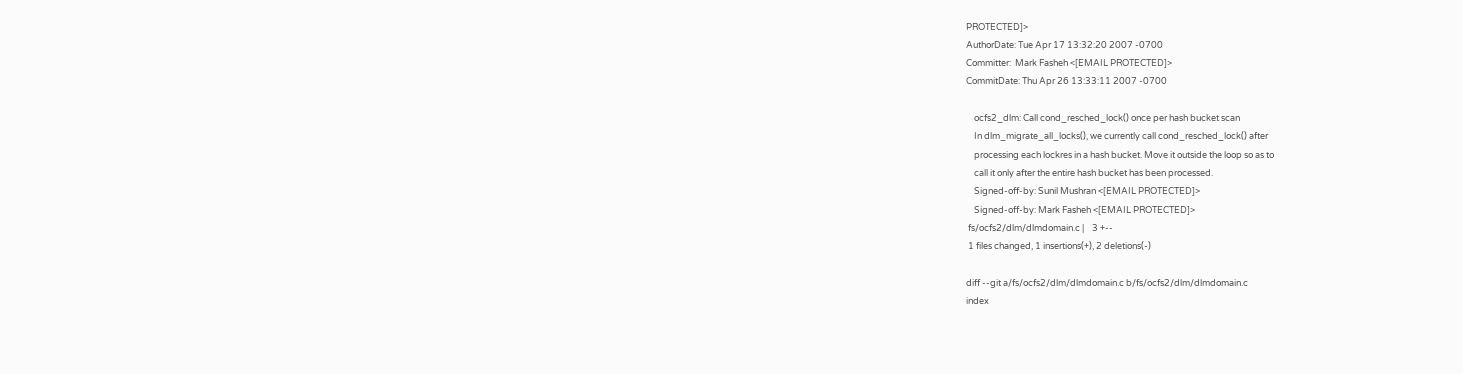PROTECTED]>
AuthorDate: Tue Apr 17 13:32:20 2007 -0700
Committer:  Mark Fasheh <[EMAIL PROTECTED]>
CommitDate: Thu Apr 26 13:33:11 2007 -0700

    ocfs2_dlm: Call cond_resched_lock() once per hash bucket scan
    In dlm_migrate_all_locks(), we currently call cond_resched_lock() after
    processing each lockres in a hash bucket. Move it outside the loop so as to
    call it only after the entire hash bucket has been processed.
    Signed-off-by: Sunil Mushran <[EMAIL PROTECTED]>
    Signed-off-by: Mark Fasheh <[EMAIL PROTECTED]>
 fs/ocfs2/dlm/dlmdomain.c |    3 +--
 1 files changed, 1 insertions(+), 2 deletions(-)

diff --git a/fs/ocfs2/dlm/dlmdomain.c b/fs/ocfs2/dlm/dlmdomain.c
index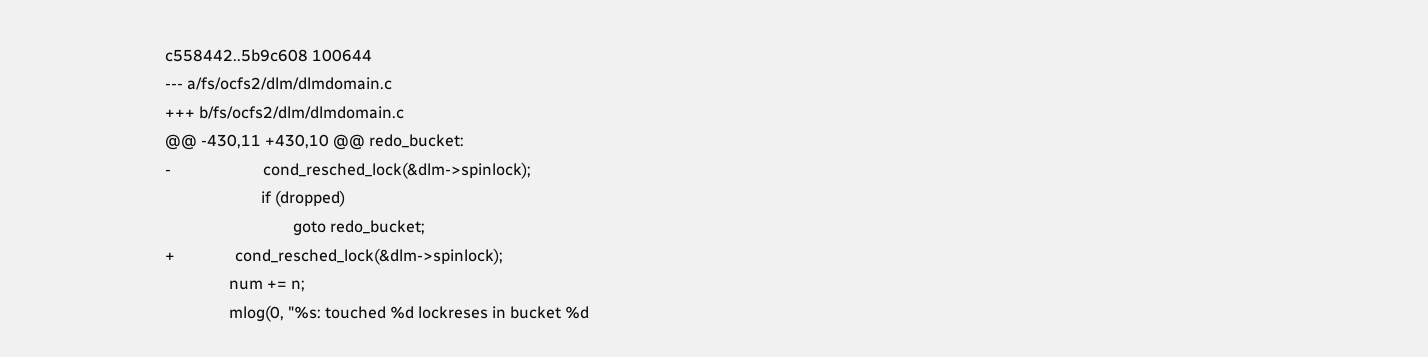c558442..5b9c608 100644
--- a/fs/ocfs2/dlm/dlmdomain.c
+++ b/fs/ocfs2/dlm/dlmdomain.c
@@ -430,11 +430,10 @@ redo_bucket:
-                       cond_resched_lock(&dlm->spinlock);
                        if (dropped)
                                goto redo_bucket;
+               cond_resched_lock(&dlm->spinlock);
                num += n;
                mlog(0, "%s: touched %d lockreses in bucket %d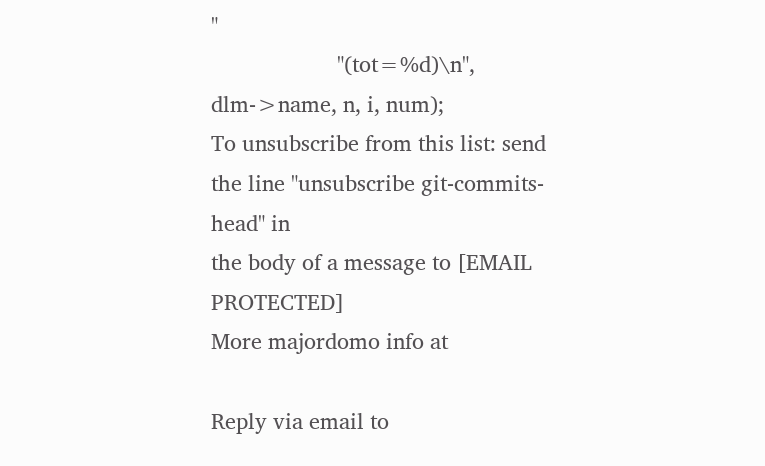"
                     "(tot=%d)\n", dlm->name, n, i, num);
To unsubscribe from this list: send the line "unsubscribe git-commits-head" in
the body of a message to [EMAIL PROTECTED]
More majordomo info at

Reply via email to